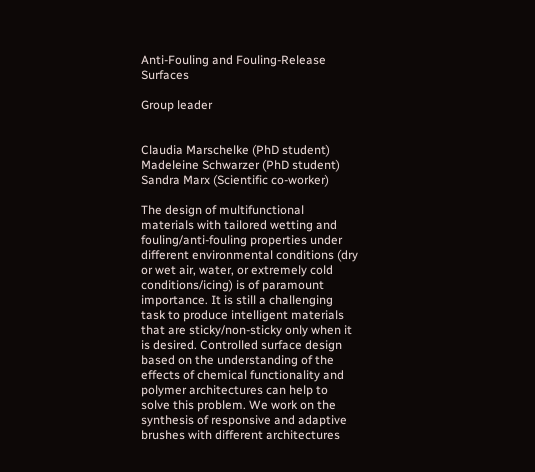Anti-Fouling and Fouling-Release Surfaces

Group leader


Claudia Marschelke (PhD student)
Madeleine Schwarzer (PhD student)
Sandra Marx (Scientific co-worker)

The design of multifunctional materials with tailored wetting and fouling/anti-fouling properties under different environmental conditions (dry or wet air, water, or extremely cold conditions/icing) is of paramount importance. It is still a challenging task to produce intelligent materials that are sticky/non-sticky only when it is desired. Controlled surface design based on the understanding of the effects of chemical functionality and polymer architectures can help to solve this problem. We work on the synthesis of responsive and adaptive brushes with different architectures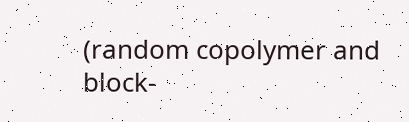(random copolymer and block-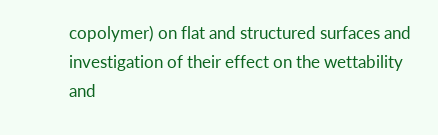copolymer) on flat and structured surfaces and investigation of their effect on the wettability and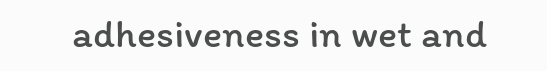adhesiveness in wet and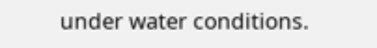under water conditions.